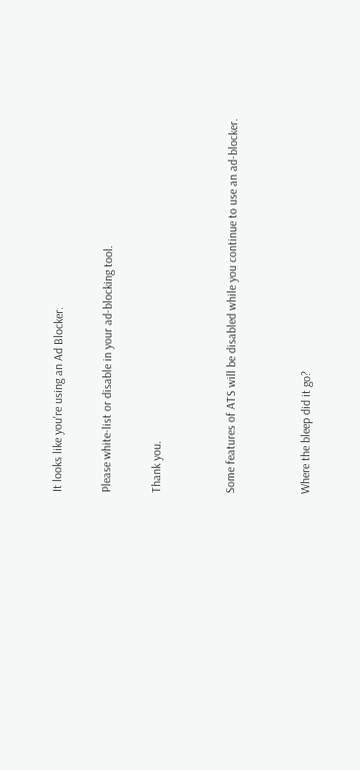It looks like you're using an Ad Blocker.

Please white-list or disable in your ad-blocking tool.

Thank you.


Some features of ATS will be disabled while you continue to use an ad-blocker.


Where the bleep did it go?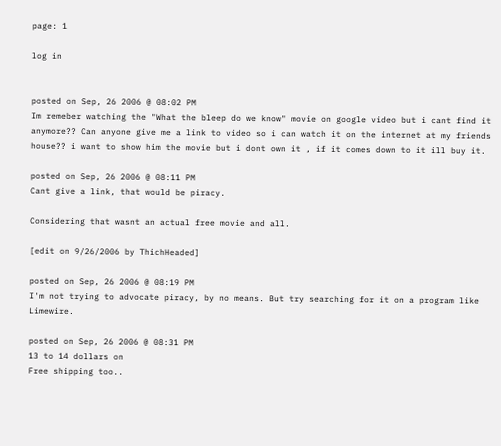page: 1

log in


posted on Sep, 26 2006 @ 08:02 PM
Im remeber watching the "What the bleep do we know" movie on google video but i cant find it anymore?? Can anyone give me a link to video so i can watch it on the internet at my friends house?? i want to show him the movie but i dont own it , if it comes down to it ill buy it.

posted on Sep, 26 2006 @ 08:11 PM
Cant give a link, that would be piracy.

Considering that wasnt an actual free movie and all.

[edit on 9/26/2006 by ThichHeaded]

posted on Sep, 26 2006 @ 08:19 PM
I'm not trying to advocate piracy, by no means. But try searching for it on a program like Limewire.

posted on Sep, 26 2006 @ 08:31 PM
13 to 14 dollars on
Free shipping too..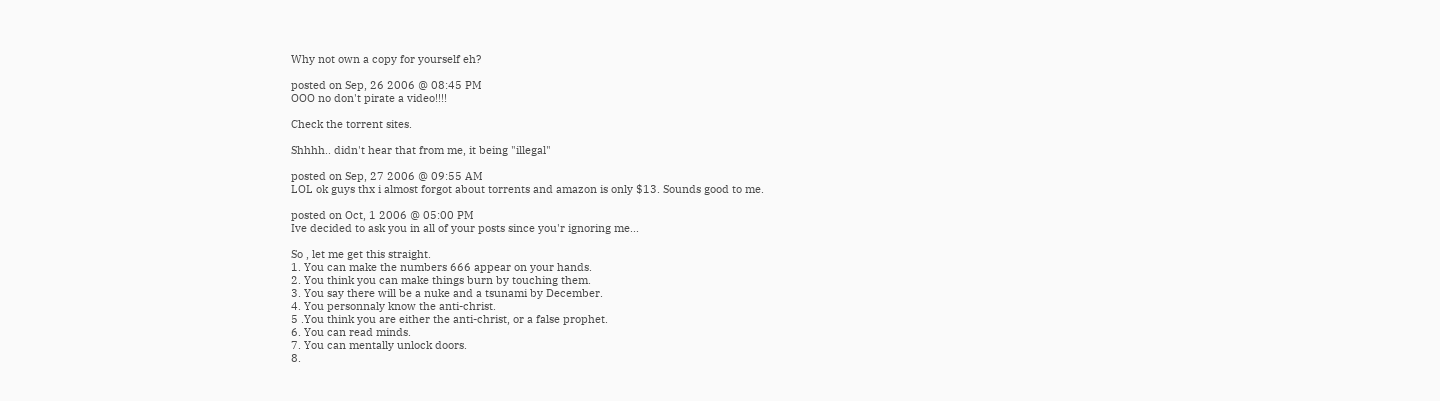Why not own a copy for yourself eh?

posted on Sep, 26 2006 @ 08:45 PM
OOO no don't pirate a video!!!!

Check the torrent sites.

Shhhh.. didn't hear that from me, it being "illegal"

posted on Sep, 27 2006 @ 09:55 AM
LOL ok guys thx i almost forgot about torrents and amazon is only $13. Sounds good to me.

posted on Oct, 1 2006 @ 05:00 PM
Ive decided to ask you in all of your posts since you'r ignoring me...

So , let me get this straight.
1. You can make the numbers 666 appear on your hands.
2. You think you can make things burn by touching them.
3. You say there will be a nuke and a tsunami by December.
4. You personnaly know the anti-christ.
5 .You think you are either the anti-christ, or a false prophet.
6. You can read minds.
7. You can mentally unlock doors.
8.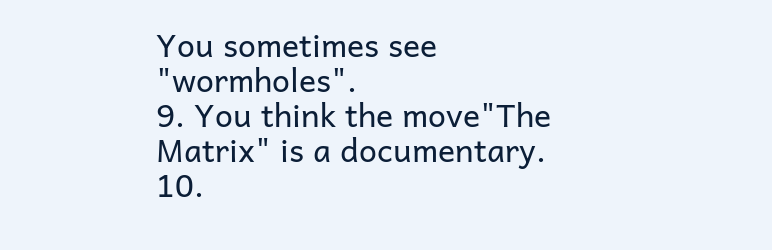You sometimes see "wormholes".
9. You think the move"The Matrix" is a documentary.
10.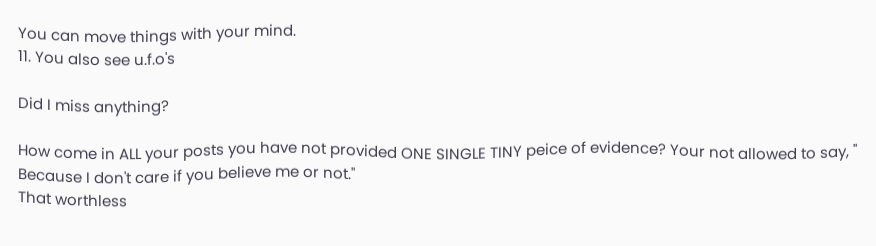You can move things with your mind.
11. You also see u.f.o's

Did I miss anything?

How come in ALL your posts you have not provided ONE SINGLE TINY peice of evidence? Your not allowed to say, " Because I don't care if you believe me or not."
That worthless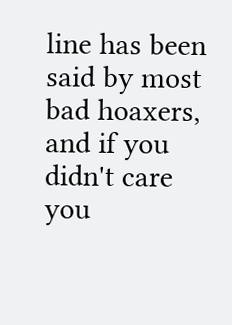line has been said by most bad hoaxers, and if you didn't care you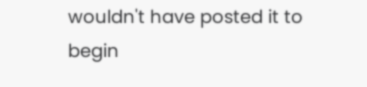wouldn't have posted it to begin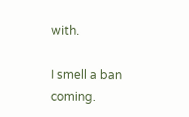with.

I smell a ban coming.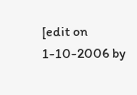[edit on 1-10-2006 by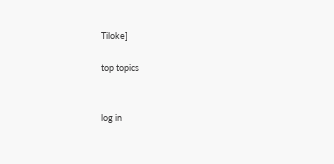Tiloke]

top topics


log in